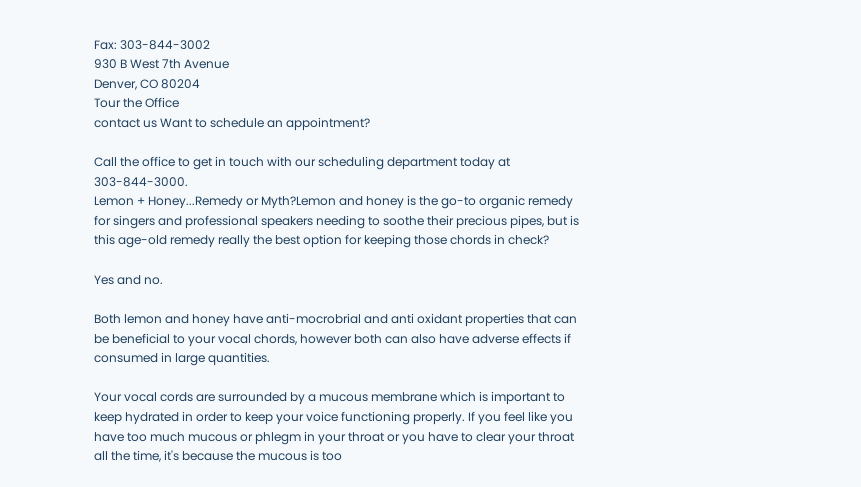Fax: 303-844-3002
930 B West 7th Avenue
Denver, CO 80204
Tour the Office
contact us Want to schedule an appointment?

Call the office to get in touch with our scheduling department today at 303-844-3000.
Lemon + Honey...Remedy or Myth?Lemon and honey is the go-to organic remedy for singers and professional speakers needing to soothe their precious pipes, but is this age-old remedy really the best option for keeping those chords in check?

Yes and no.

Both lemon and honey have anti-mocrobrial and anti oxidant properties that can be beneficial to your vocal chords, however both can also have adverse effects if consumed in large quantities.

Your vocal cords are surrounded by a mucous membrane which is important to keep hydrated in order to keep your voice functioning properly. If you feel like you have too much mucous or phlegm in your throat or you have to clear your throat all the time, it's because the mucous is too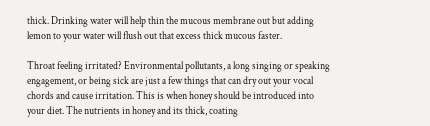thick. Drinking water will help thin the mucous membrane out but adding lemon to your water will flush out that excess thick mucous faster.

Throat feeling irritated? Environmental pollutants, a long singing or speaking engagement, or being sick are just a few things that can dry out your vocal chords and cause irritation. This is when honey should be introduced into your diet. The nutrients in honey and its thick, coating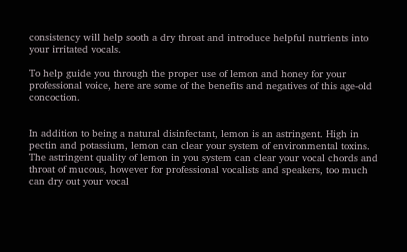consistency will help sooth a dry throat and introduce helpful nutrients into your irritated vocals.

To help guide you through the proper use of lemon and honey for your professional voice, here are some of the benefits and negatives of this age-old concoction.


In addition to being a natural disinfectant, lemon is an astringent. High in pectin and potassium, lemon can clear your system of environmental toxins. The astringent quality of lemon in you system can clear your vocal chords and throat of mucous, however for professional vocalists and speakers, too much can dry out your vocal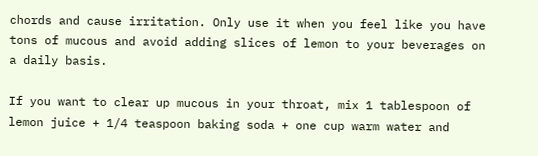chords and cause irritation. Only use it when you feel like you have tons of mucous and avoid adding slices of lemon to your beverages on a daily basis.

If you want to clear up mucous in your throat, mix 1 tablespoon of lemon juice + 1/4 teaspoon baking soda + one cup warm water and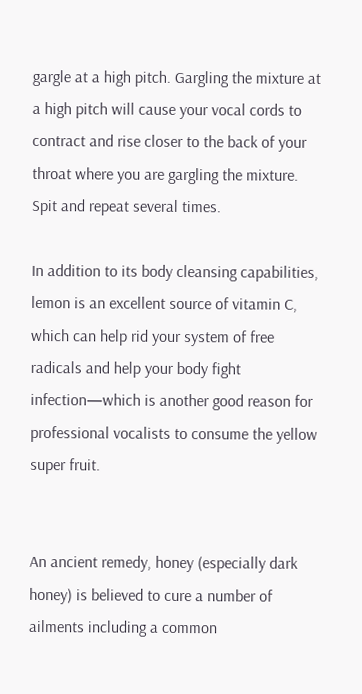gargle at a high pitch. Gargling the mixture at a high pitch will cause your vocal cords to contract and rise closer to the back of your throat where you are gargling the mixture. Spit and repeat several times.

In addition to its body cleansing capabilities, lemon is an excellent source of vitamin C, which can help rid your system of free radicals and help your body fight infection—which is another good reason for professional vocalists to consume the yellow super fruit.


An ancient remedy, honey (especially dark honey) is believed to cure a number of ailments including a common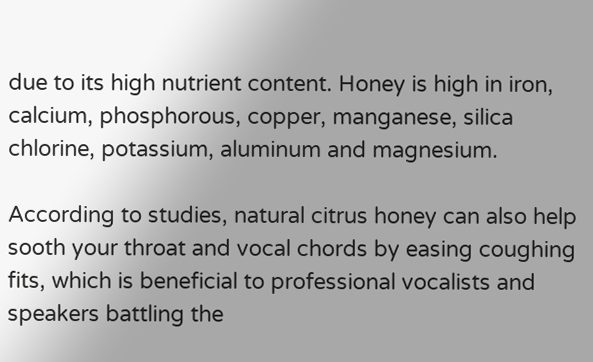due to its high nutrient content. Honey is high in iron, calcium, phosphorous, copper, manganese, silica chlorine, potassium, aluminum and magnesium.

According to studies, natural citrus honey can also help sooth your throat and vocal chords by easing coughing fits, which is beneficial to professional vocalists and speakers battling the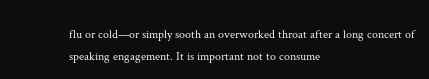flu or cold—or simply sooth an overworked throat after a long concert of speaking engagement. It is important not to consume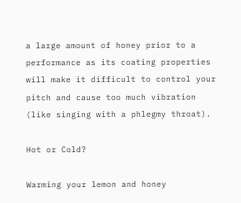a large amount of honey prior to a performance as its coating properties will make it difficult to control your pitch and cause too much vibration (like singing with a phlegmy throat).

Hot or Cold?

Warming your lemon and honey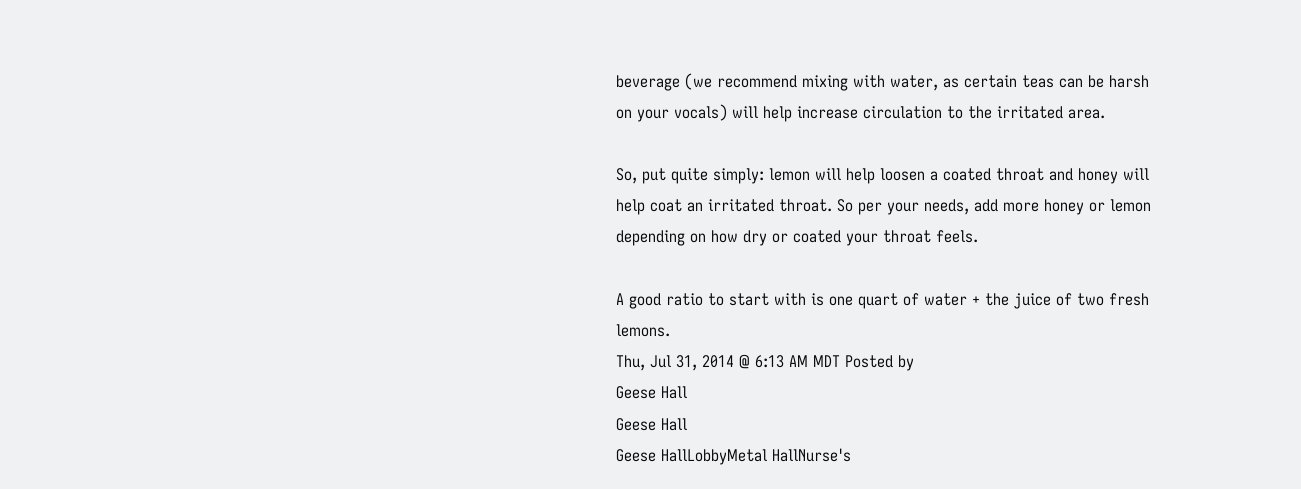beverage (we recommend mixing with water, as certain teas can be harsh on your vocals) will help increase circulation to the irritated area.

So, put quite simply: lemon will help loosen a coated throat and honey will help coat an irritated throat. So per your needs, add more honey or lemon depending on how dry or coated your throat feels.

A good ratio to start with is one quart of water + the juice of two fresh lemons.
Thu, Jul 31, 2014 @ 6:13 AM MDT Posted by
Geese Hall
Geese Hall
Geese HallLobbyMetal HallNurse's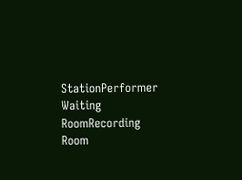StationPerformer Waiting RoomRecording Room